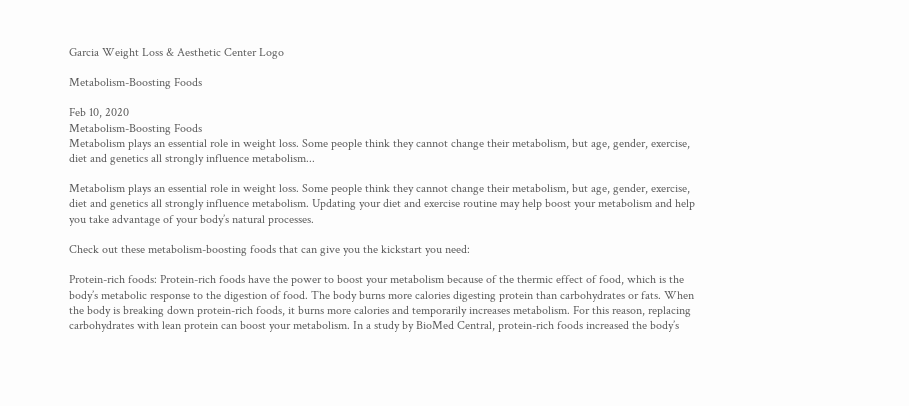Garcia Weight Loss & Aesthetic Center Logo

Metabolism-Boosting Foods

Feb 10, 2020
Metabolism-Boosting Foods
Metabolism plays an essential role in weight loss. Some people think they cannot change their metabolism, but age, gender, exercise, diet and genetics all strongly influence metabolism...

Metabolism plays an essential role in weight loss. Some people think they cannot change their metabolism, but age, gender, exercise, diet and genetics all strongly influence metabolism. Updating your diet and exercise routine may help boost your metabolism and help you take advantage of your body’s natural processes.

Check out these metabolism-boosting foods that can give you the kickstart you need:

Protein-rich foods: Protein-rich foods have the power to boost your metabolism because of the thermic effect of food, which is the body’s metabolic response to the digestion of food. The body burns more calories digesting protein than carbohydrates or fats. When the body is breaking down protein-rich foods, it burns more calories and temporarily increases metabolism. For this reason, replacing carbohydrates with lean protein can boost your metabolism. In a study by BioMed Central, protein-rich foods increased the body’s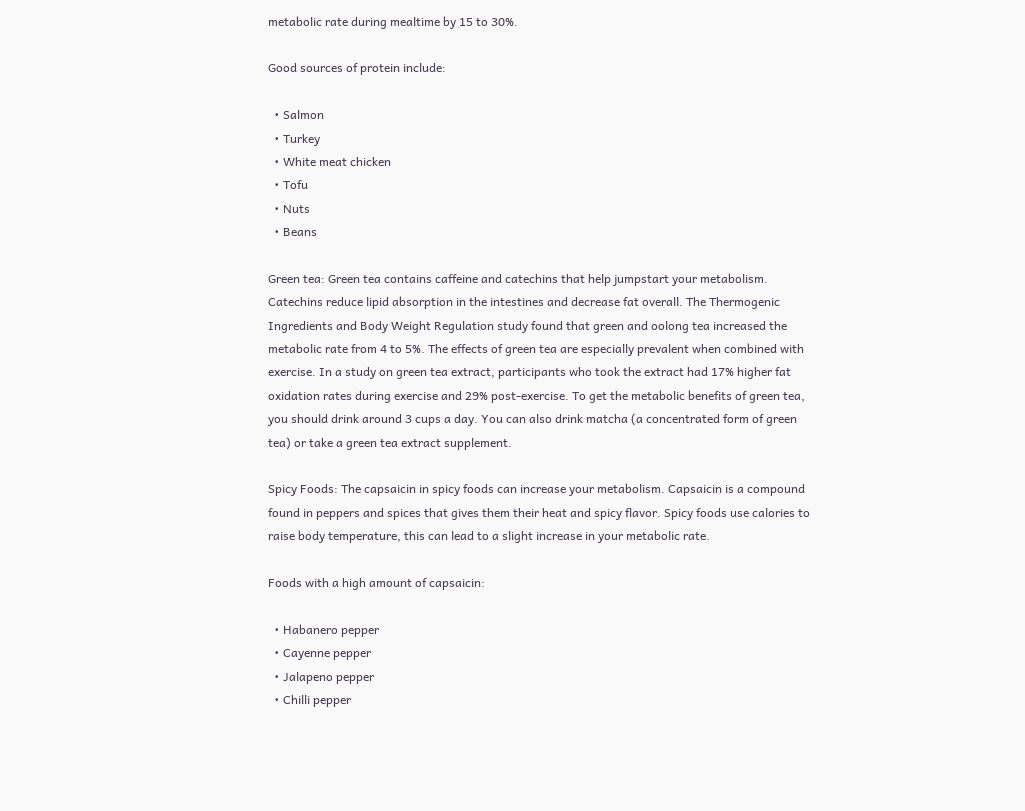metabolic rate during mealtime by 15 to 30%.

Good sources of protein include:

  • Salmon
  • Turkey
  • White meat chicken
  • Tofu
  • Nuts
  • Beans

Green tea: Green tea contains caffeine and catechins that help jumpstart your metabolism. Catechins reduce lipid absorption in the intestines and decrease fat overall. The Thermogenic Ingredients and Body Weight Regulation study found that green and oolong tea increased the metabolic rate from 4 to 5%. The effects of green tea are especially prevalent when combined with exercise. In a study on green tea extract, participants who took the extract had 17% higher fat oxidation rates during exercise and 29% post-exercise. To get the metabolic benefits of green tea, you should drink around 3 cups a day. You can also drink matcha (a concentrated form of green tea) or take a green tea extract supplement.

Spicy Foods: The capsaicin in spicy foods can increase your metabolism. Capsaicin is a compound found in peppers and spices that gives them their heat and spicy flavor. Spicy foods use calories to raise body temperature, this can lead to a slight increase in your metabolic rate.

Foods with a high amount of capsaicin:

  • Habanero pepper
  • Cayenne pepper
  • Jalapeno pepper
  • Chilli pepper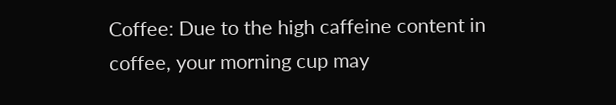Coffee: Due to the high caffeine content in coffee, your morning cup may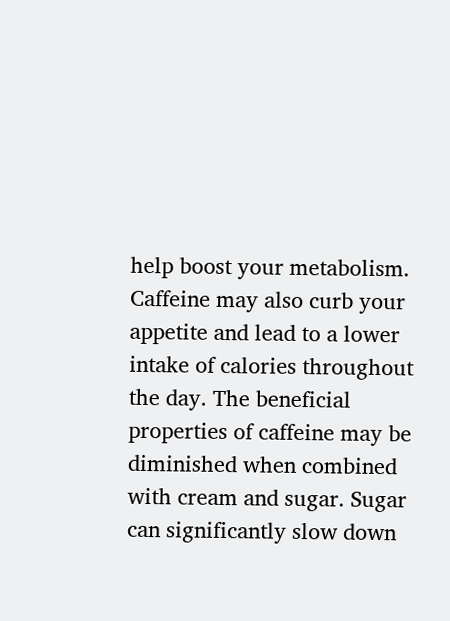help boost your metabolism. Caffeine may also curb your appetite and lead to a lower intake of calories throughout the day. The beneficial properties of caffeine may be diminished when combined with cream and sugar. Sugar can significantly slow down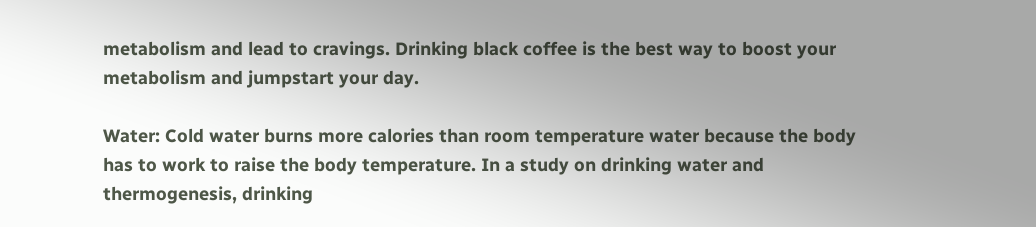metabolism and lead to cravings. Drinking black coffee is the best way to boost your metabolism and jumpstart your day.

Water: Cold water burns more calories than room temperature water because the body has to work to raise the body temperature. In a study on drinking water and thermogenesis, drinking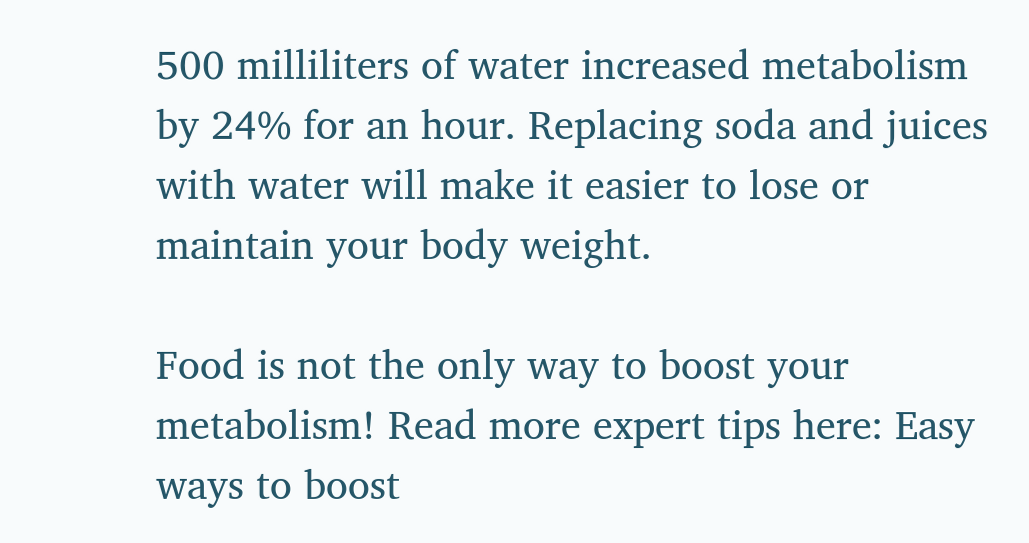500 milliliters of water increased metabolism by 24% for an hour. Replacing soda and juices with water will make it easier to lose or maintain your body weight.

Food is not the only way to boost your metabolism! Read more expert tips here: Easy ways to boost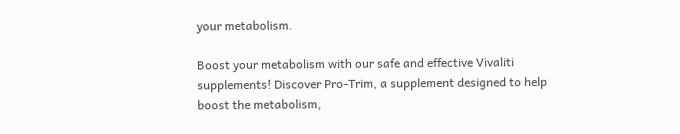your metabolism.

Boost your metabolism with our safe and effective Vivaliti supplements! Discover Pro-Trim, a supplement designed to help boost the metabolism,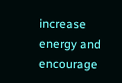increase energy and encourage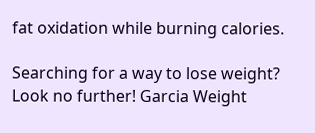fat oxidation while burning calories.

Searching for a way to lose weight? Look no further! Garcia Weight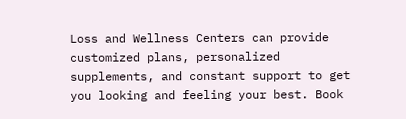Loss and Wellness Centers can provide customized plans, personalized supplements, and constant support to get you looking and feeling your best. Book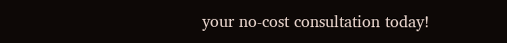your no-cost consultation today!